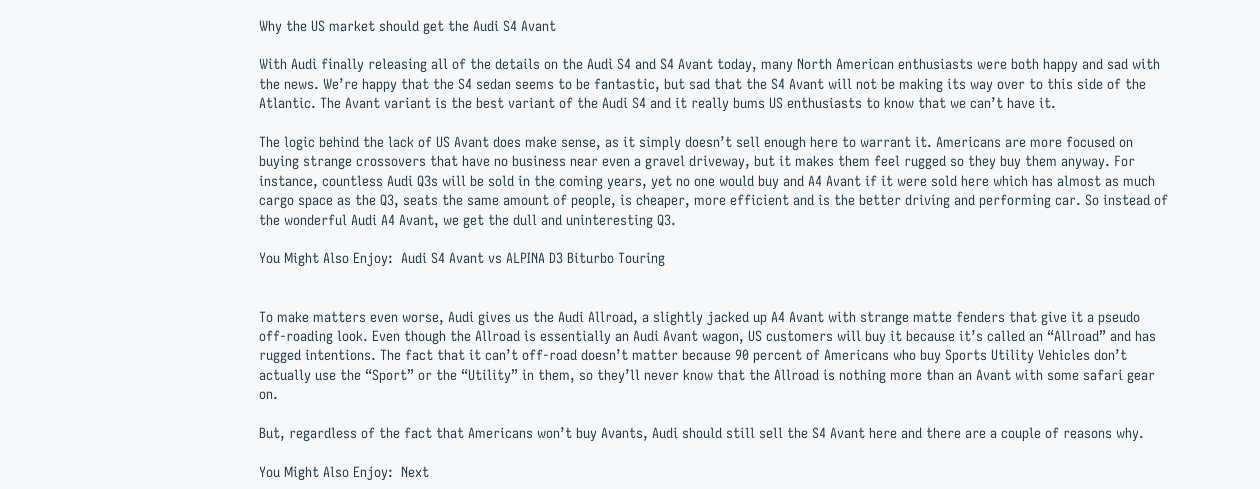Why the US market should get the Audi S4 Avant

With Audi finally releasing all of the details on the Audi S4 and S4 Avant today, many North American enthusiasts were both happy and sad with the news. We’re happy that the S4 sedan seems to be fantastic, but sad that the S4 Avant will not be making its way over to this side of the Atlantic. The Avant variant is the best variant of the Audi S4 and it really bums US enthusiasts to know that we can’t have it.

The logic behind the lack of US Avant does make sense, as it simply doesn’t sell enough here to warrant it. Americans are more focused on buying strange crossovers that have no business near even a gravel driveway, but it makes them feel rugged so they buy them anyway. For instance, countless Audi Q3s will be sold in the coming years, yet no one would buy and A4 Avant if it were sold here which has almost as much cargo space as the Q3, seats the same amount of people, is cheaper, more efficient and is the better driving and performing car. So instead of the wonderful Audi A4 Avant, we get the dull and uninteresting Q3.

You Might Also Enjoy:  Audi S4 Avant vs ALPINA D3 Biturbo Touring


To make matters even worse, Audi gives us the Audi Allroad, a slightly jacked up A4 Avant with strange matte fenders that give it a pseudo off-roading look. Even though the Allroad is essentially an Audi Avant wagon, US customers will buy it because it’s called an “Allroad” and has rugged intentions. The fact that it can’t off-road doesn’t matter because 90 percent of Americans who buy Sports Utility Vehicles don’t actually use the “Sport” or the “Utility” in them, so they’ll never know that the Allroad is nothing more than an Avant with some safari gear on.

But, regardless of the fact that Americans won’t buy Avants, Audi should still sell the S4 Avant here and there are a couple of reasons why.

You Might Also Enjoy:  Next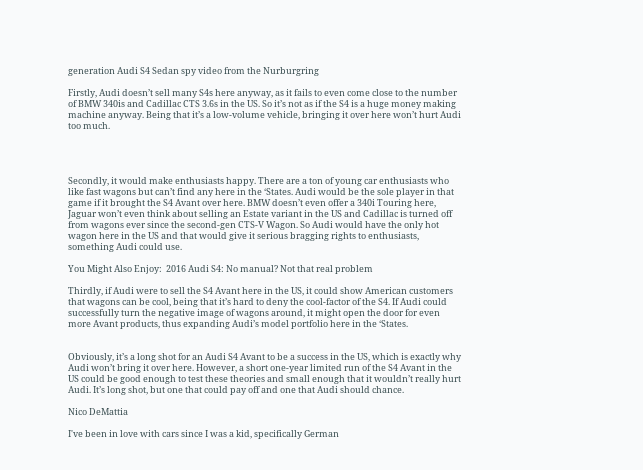generation Audi S4 Sedan spy video from the Nurburgring

Firstly, Audi doesn’t sell many S4s here anyway, as it fails to even come close to the number of BMW 340is and Cadillac CTS 3.6s in the US. So it’s not as if the S4 is a huge money making machine anyway. Being that it’s a low-volume vehicle, bringing it over here won’t hurt Audi too much.




Secondly, it would make enthusiasts happy. There are a ton of young car enthusiasts who like fast wagons but can’t find any here in the ‘States. Audi would be the sole player in that game if it brought the S4 Avant over here. BMW doesn’t even offer a 340i Touring here, Jaguar won’t even think about selling an Estate variant in the US and Cadillac is turned off from wagons ever since the second-gen CTS-V Wagon. So Audi would have the only hot wagon here in the US and that would give it serious bragging rights to enthusiasts, something Audi could use.

You Might Also Enjoy:  2016 Audi S4: No manual? Not that real problem

Thirdly, if Audi were to sell the S4 Avant here in the US, it could show American customers that wagons can be cool, being that it’s hard to deny the cool-factor of the S4. If Audi could successfully turn the negative image of wagons around, it might open the door for even more Avant products, thus expanding Audi’s model portfolio here in the ‘States.


Obviously, it’s a long shot for an Audi S4 Avant to be a success in the US, which is exactly why Audi won’t bring it over here. However, a short one-year limited run of the S4 Avant in the US could be good enough to test these theories and small enough that it wouldn’t really hurt Audi. It’s long shot, but one that could pay off and one that Audi should chance.

Nico DeMattia

I've been in love with cars since I was a kid, specifically German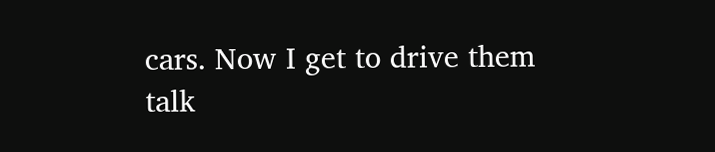cars. Now I get to drive them talk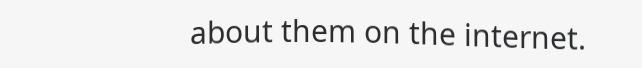about them on the internet.